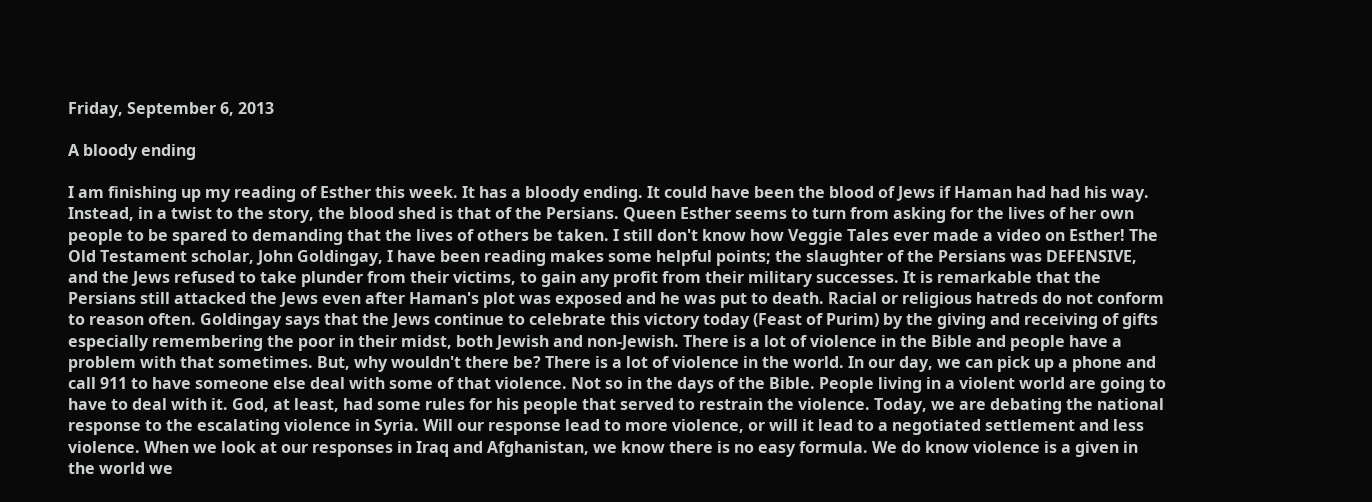Friday, September 6, 2013

A bloody ending

I am finishing up my reading of Esther this week. It has a bloody ending. It could have been the blood of Jews if Haman had had his way. Instead, in a twist to the story, the blood shed is that of the Persians. Queen Esther seems to turn from asking for the lives of her own people to be spared to demanding that the lives of others be taken. I still don't know how Veggie Tales ever made a video on Esther! The Old Testament scholar, John Goldingay, I have been reading makes some helpful points; the slaughter of the Persians was DEFENSIVE, and the Jews refused to take plunder from their victims, to gain any profit from their military successes. It is remarkable that the Persians still attacked the Jews even after Haman's plot was exposed and he was put to death. Racial or religious hatreds do not conform to reason often. Goldingay says that the Jews continue to celebrate this victory today (Feast of Purim) by the giving and receiving of gifts especially remembering the poor in their midst, both Jewish and non-Jewish. There is a lot of violence in the Bible and people have a problem with that sometimes. But, why wouldn't there be? There is a lot of violence in the world. In our day, we can pick up a phone and call 911 to have someone else deal with some of that violence. Not so in the days of the Bible. People living in a violent world are going to have to deal with it. God, at least, had some rules for his people that served to restrain the violence. Today, we are debating the national response to the escalating violence in Syria. Will our response lead to more violence, or will it lead to a negotiated settlement and less violence. When we look at our responses in Iraq and Afghanistan, we know there is no easy formula. We do know violence is a given in the world we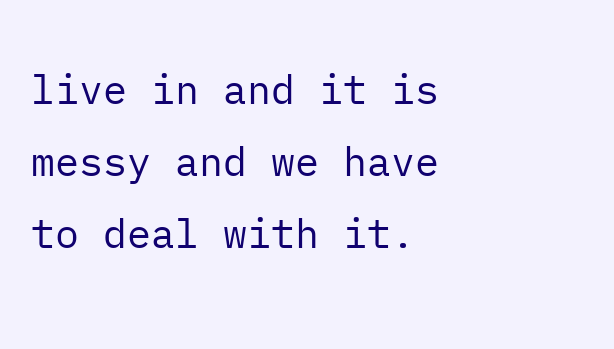live in and it is messy and we have to deal with it.